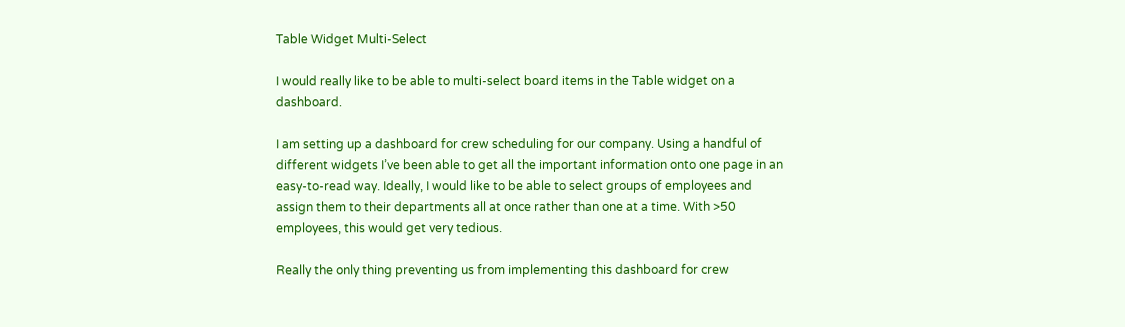Table Widget Multi-Select

I would really like to be able to multi-select board items in the Table widget on a dashboard.

I am setting up a dashboard for crew scheduling for our company. Using a handful of different widgets I’ve been able to get all the important information onto one page in an easy-to-read way. Ideally, I would like to be able to select groups of employees and assign them to their departments all at once rather than one at a time. With >50 employees, this would get very tedious.

Really the only thing preventing us from implementing this dashboard for crew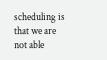scheduling is that we are not able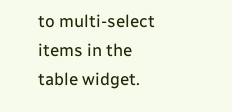to multi-select items in the table widget.